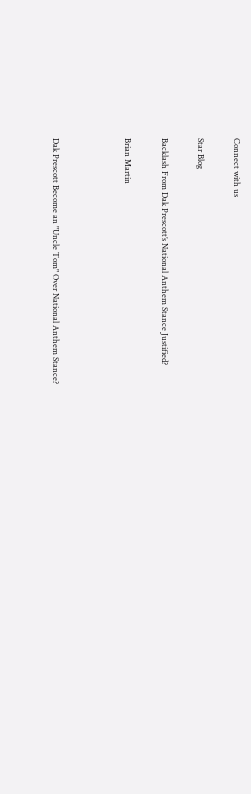Connect with us

Star Blog

Backlash From Dak Prescott’s National Anthem Stance Justified?

Brian Martin



Dak Prescott Become an "Uncle Tom" Over National Anthem Stance?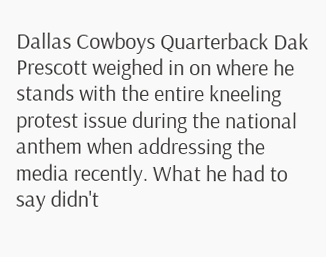Dallas Cowboys Quarterback Dak Prescott weighed in on where he stands with the entire kneeling protest issue during the national anthem when addressing the media recently. What he had to say didn't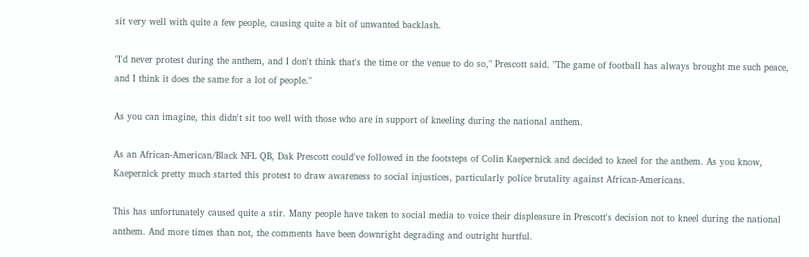sit very well with quite a few people, causing quite a bit of unwanted backlash.

"I'd never protest during the anthem, and I don't think that's the time or the venue to do so," Prescott said. "The game of football has always brought me such peace, and I think it does the same for a lot of people."

As you can imagine, this didn't sit too well with those who are in support of kneeling during the national anthem.

As an African-American/Black NFL QB, Dak Prescott could've followed in the footsteps of Colin Kaepernick and decided to kneel for the anthem. As you know, Kaepernick pretty much started this protest to draw awareness to social injustices, particularly police brutality against African-Americans.

This has unfortunately caused quite a stir. Many people have taken to social media to voice their displeasure in Prescott's decision not to kneel during the national anthem. And more times than not, the comments have been downright degrading and outright hurtful.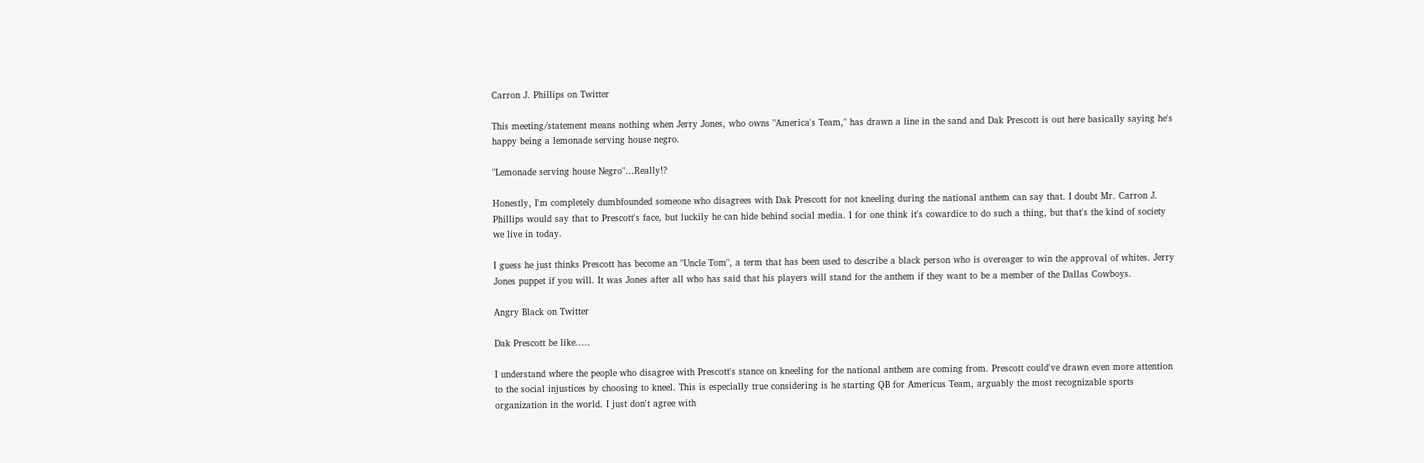Carron J. Phillips on Twitter

This meeting/statement means nothing when Jerry Jones, who owns "America's Team," has drawn a line in the sand and Dak Prescott is out here basically saying he's happy being a lemonade serving house negro.

"Lemonade serving house Negro"…Really!?

Honestly, I'm completely dumbfounded someone who disagrees with Dak Prescott for not kneeling during the national anthem can say that. I doubt Mr. Carron J. Phillips would say that to Prescott's face, but luckily he can hide behind social media. I for one think it's cowardice to do such a thing, but that's the kind of society we live in today.

I guess he just thinks Prescott has become an "Uncle Tom", a term that has been used to describe a black person who is overeager to win the approval of whites. Jerry Jones puppet if you will. It was Jones after all who has said that his players will stand for the anthem if they want to be a member of the Dallas Cowboys.

Angry Black on Twitter

Dak Prescott be like.....

I understand where the people who disagree with Prescott's stance on kneeling for the national anthem are coming from. Prescott could've drawn even more attention to the social injustices by choosing to kneel. This is especially true considering is he starting QB for Americus Team, arguably the most recognizable sports organization in the world. I just don't agree with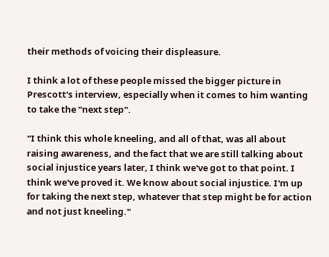their methods of voicing their displeasure.

I think a lot of these people missed the bigger picture in Prescott's interview, especially when it comes to him wanting to take the "next step".

"I think this whole kneeling, and all of that, was all about raising awareness, and the fact that we are still talking about social injustice years later, I think we've got to that point. I think we've proved it. We know about social injustice. I'm up for taking the next step, whatever that step might be for action and not just kneeling."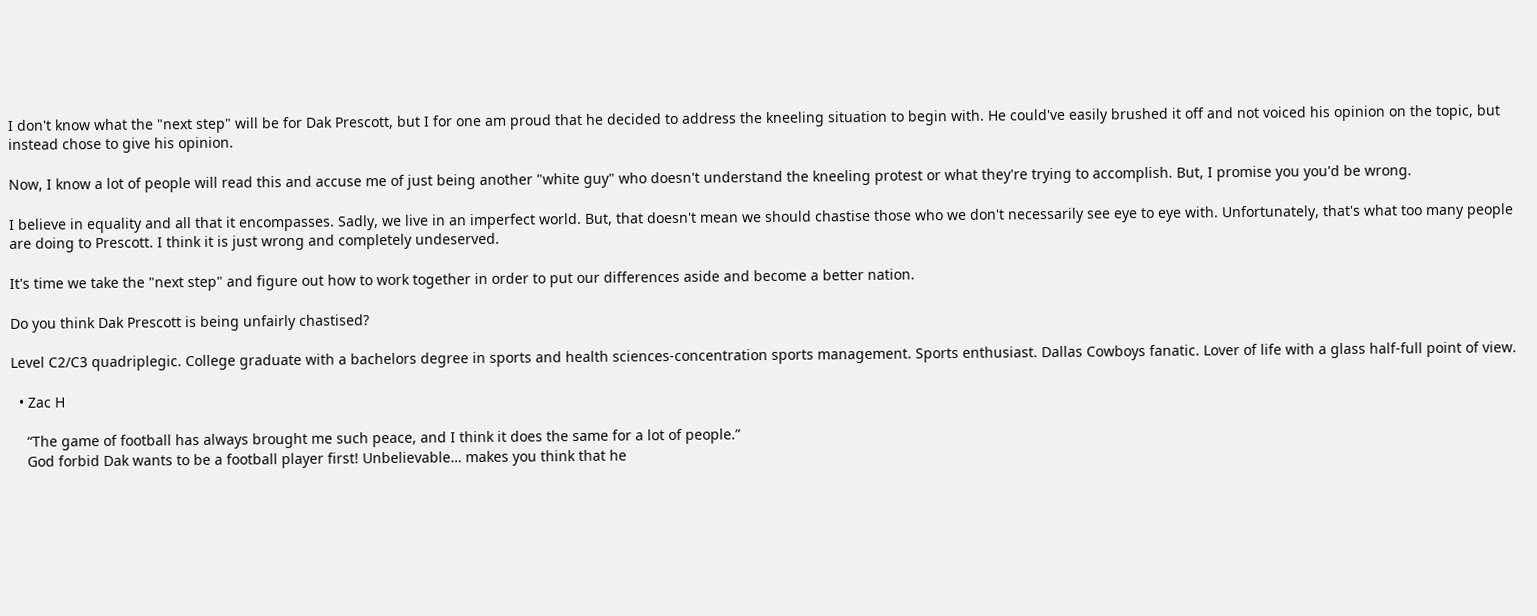I don't know what the "next step" will be for Dak Prescott, but I for one am proud that he decided to address the kneeling situation to begin with. He could've easily brushed it off and not voiced his opinion on the topic, but instead chose to give his opinion.

Now, I know a lot of people will read this and accuse me of just being another "white guy" who doesn't understand the kneeling protest or what they're trying to accomplish. But, I promise you you'd be wrong.

I believe in equality and all that it encompasses. Sadly, we live in an imperfect world. But, that doesn't mean we should chastise those who we don't necessarily see eye to eye with. Unfortunately, that's what too many people are doing to Prescott. I think it is just wrong and completely undeserved.

It's time we take the "next step" and figure out how to work together in order to put our differences aside and become a better nation.

Do you think Dak Prescott is being unfairly chastised?

Level C2/C3 quadriplegic. College graduate with a bachelors degree in sports and health sciences-concentration sports management. Sports enthusiast. Dallas Cowboys fanatic. Lover of life with a glass half-full point of view.

  • Zac H

    “The game of football has always brought me such peace, and I think it does the same for a lot of people.”
    God forbid Dak wants to be a football player first! Unbelievable… makes you think that he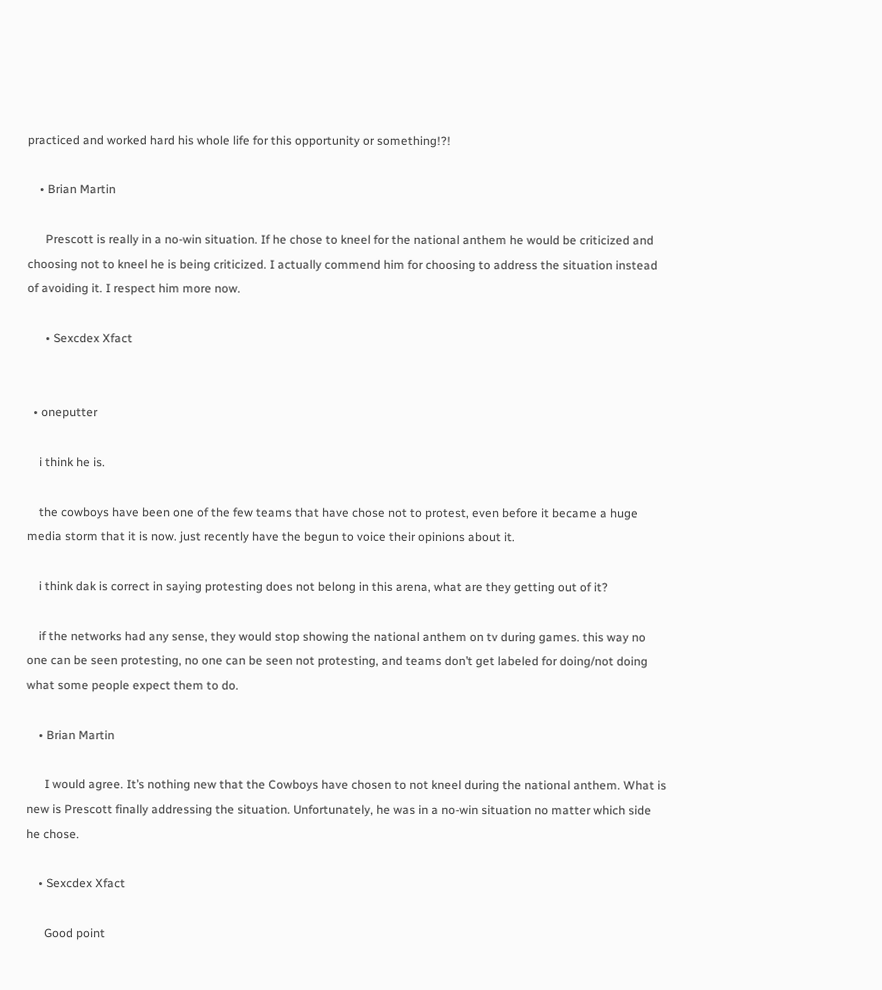practiced and worked hard his whole life for this opportunity or something!?!

    • Brian Martin

      Prescott is really in a no-win situation. If he chose to kneel for the national anthem he would be criticized and choosing not to kneel he is being criticized. I actually commend him for choosing to address the situation instead of avoiding it. I respect him more now.

      • Sexcdex Xfact


  • oneputter

    i think he is.

    the cowboys have been one of the few teams that have chose not to protest, even before it became a huge media storm that it is now. just recently have the begun to voice their opinions about it.

    i think dak is correct in saying protesting does not belong in this arena, what are they getting out of it?

    if the networks had any sense, they would stop showing the national anthem on tv during games. this way no one can be seen protesting, no one can be seen not protesting, and teams don’t get labeled for doing/not doing what some people expect them to do.

    • Brian Martin

      I would agree. It’s nothing new that the Cowboys have chosen to not kneel during the national anthem. What is new is Prescott finally addressing the situation. Unfortunately, he was in a no-win situation no matter which side he chose.

    • Sexcdex Xfact

      Good point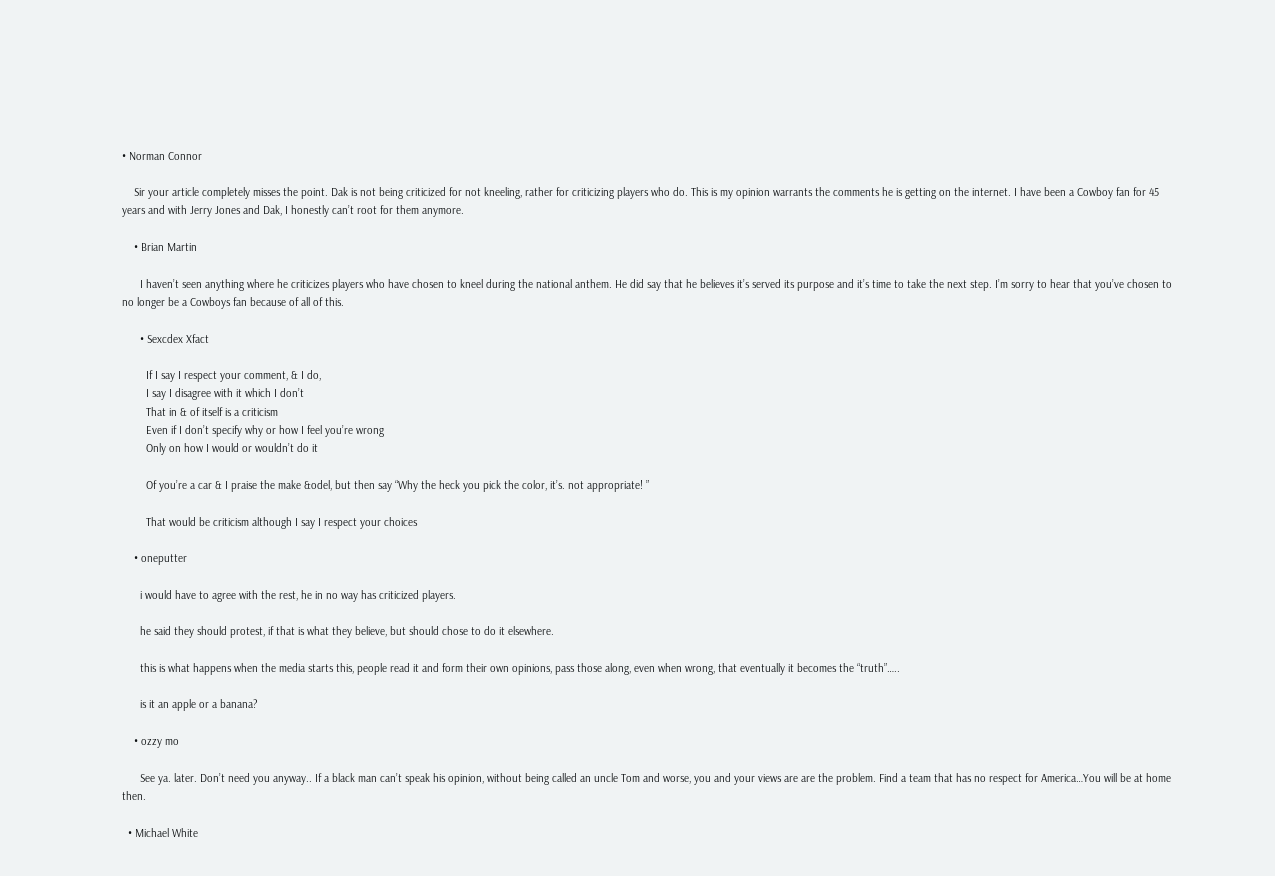• Norman Connor

    Sir your article completely misses the point. Dak is not being criticized for not kneeling, rather for criticizing players who do. This is my opinion warrants the comments he is getting on the internet. I have been a Cowboy fan for 45 years and with Jerry Jones and Dak, I honestly can’t root for them anymore.

    • Brian Martin

      I haven’t seen anything where he criticizes players who have chosen to kneel during the national anthem. He did say that he believes it’s served its purpose and it’s time to take the next step. I’m sorry to hear that you’ve chosen to no longer be a Cowboys fan because of all of this.

      • Sexcdex Xfact

        If I say I respect your comment, & I do,
        I say I disagree with it which I don’t
        That in & of itself is a criticism
        Even if I don’t specify why or how I feel you’re wrong
        Only on how I would or wouldn’t do it

        Of you’re a car & I praise the make &odel, but then say “Why the heck you pick the color, it’s. not appropriate! ”

        That would be criticism although I say I respect your choices

    • oneputter

      i would have to agree with the rest, he in no way has criticized players.

      he said they should protest, if that is what they believe, but should chose to do it elsewhere.

      this is what happens when the media starts this, people read it and form their own opinions, pass those along, even when wrong, that eventually it becomes the “truth”…..

      is it an apple or a banana?

    • ozzy mo

      See ya. later. Don’t need you anyway.. If a black man can’t speak his opinion, without being called an uncle Tom and worse, you and your views are are the problem. Find a team that has no respect for America…You will be at home then.

  • Michael White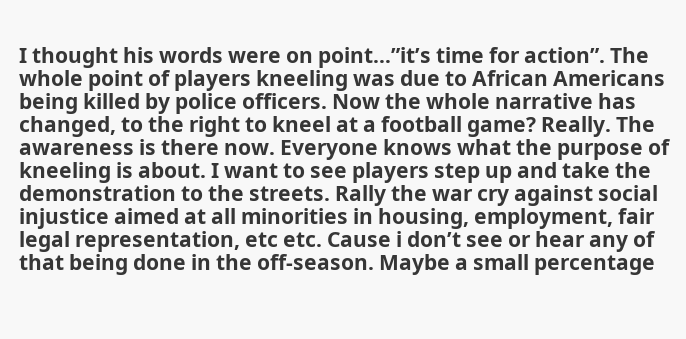I thought his words were on point…”it’s time for action”. The whole point of players kneeling was due to African Americans being killed by police officers. Now the whole narrative has changed, to the right to kneel at a football game? Really. The awareness is there now. Everyone knows what the purpose of kneeling is about. I want to see players step up and take the demonstration to the streets. Rally the war cry against social injustice aimed at all minorities in housing, employment, fair legal representation, etc etc. Cause i don’t see or hear any of that being done in the off-season. Maybe a small percentage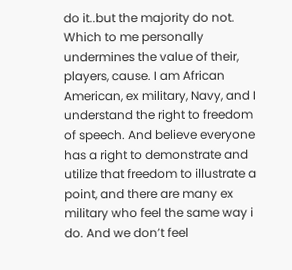do it..but the majority do not. Which to me personally undermines the value of their, players, cause. I am African American, ex military, Navy, and I understand the right to freedom of speech. And believe everyone has a right to demonstrate and utilize that freedom to illustrate a point, and there are many ex military who feel the same way i do. And we don’t feel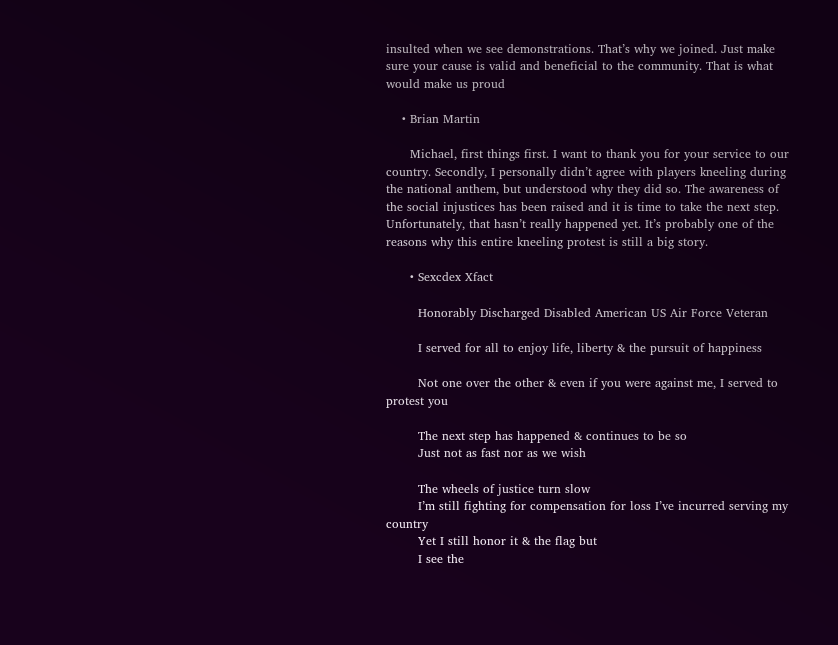insulted when we see demonstrations. That’s why we joined. Just make sure your cause is valid and beneficial to the community. That is what would make us proud

    • Brian Martin

      Michael, first things first. I want to thank you for your service to our country. Secondly, I personally didn’t agree with players kneeling during the national anthem, but understood why they did so. The awareness of the social injustices has been raised and it is time to take the next step. Unfortunately, that hasn’t really happened yet. It’s probably one of the reasons why this entire kneeling protest is still a big story.

      • Sexcdex Xfact

        Honorably Discharged Disabled American US Air Force Veteran

        I served for all to enjoy life, liberty & the pursuit of happiness

        Not one over the other & even if you were against me, I served to protest you

        The next step has happened & continues to be so
        Just not as fast nor as we wish

        The wheels of justice turn slow
        I’m still fighting for compensation for loss I’ve incurred serving my country
        Yet I still honor it & the flag but
        I see the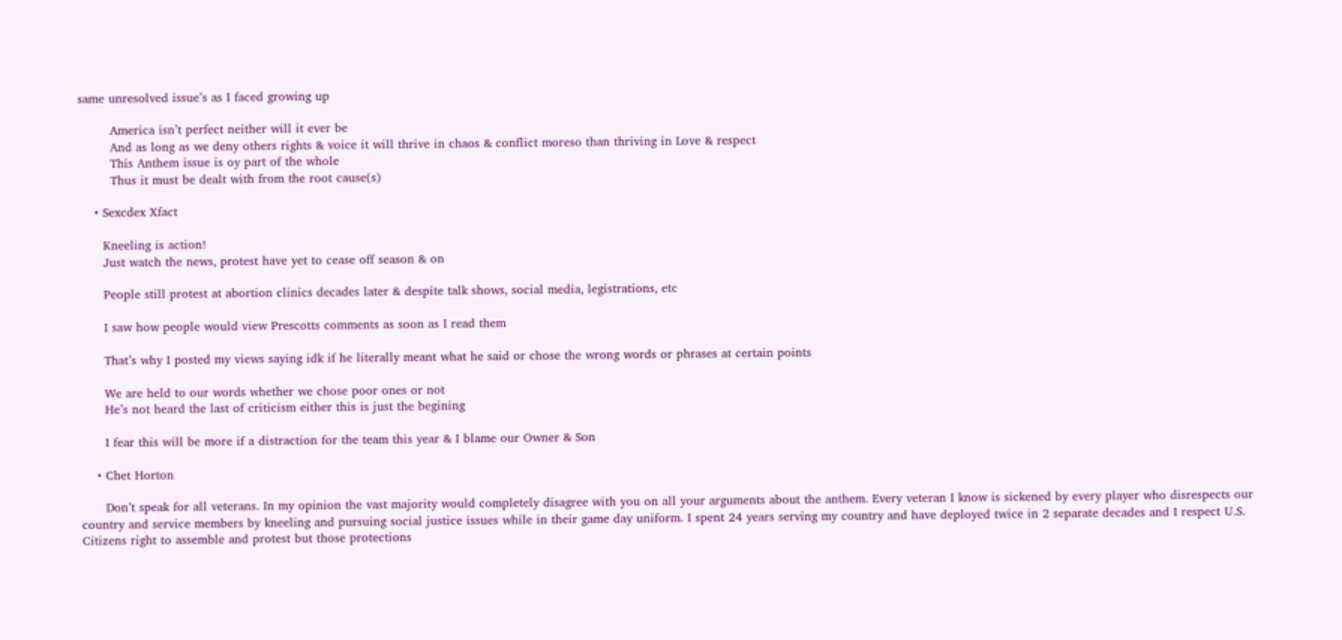same unresolved issue’s as I faced growing up

        America isn’t perfect neither will it ever be
        And as long as we deny others rights & voice it will thrive in chaos & conflict moreso than thriving in Love & respect
        This Anthem issue is oy part of the whole
        Thus it must be dealt with from the root cause(s)

    • Sexcdex Xfact

      Kneeling is action!
      Just watch the news, protest have yet to cease off season & on

      People still protest at abortion clinics decades later & despite talk shows, social media, legistrations, etc

      I saw how people would view Prescotts comments as soon as I read them

      That’s why I posted my views saying idk if he literally meant what he said or chose the wrong words or phrases at certain points

      We are held to our words whether we chose poor ones or not
      He’s not heard the last of criticism either this is just the begining

      I fear this will be more if a distraction for the team this year & I blame our Owner & Son

    • Chet Horton

      Don’t speak for all veterans. In my opinion the vast majority would completely disagree with you on all your arguments about the anthem. Every veteran I know is sickened by every player who disrespects our country and service members by kneeling and pursuing social justice issues while in their game day uniform. I spent 24 years serving my country and have deployed twice in 2 separate decades and I respect U.S. Citizens right to assemble and protest but those protections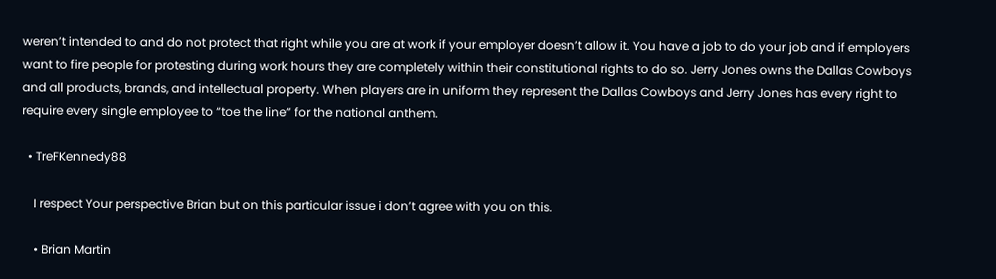weren’t intended to and do not protect that right while you are at work if your employer doesn’t allow it. You have a job to do your job and if employers want to fire people for protesting during work hours they are completely within their constitutional rights to do so. Jerry Jones owns the Dallas Cowboys and all products, brands, and intellectual property. When players are in uniform they represent the Dallas Cowboys and Jerry Jones has every right to require every single employee to “toe the line” for the national anthem.

  • TreFKennedy88

    I respect Your perspective Brian but on this particular issue i don’t agree with you on this.

    • Brian Martin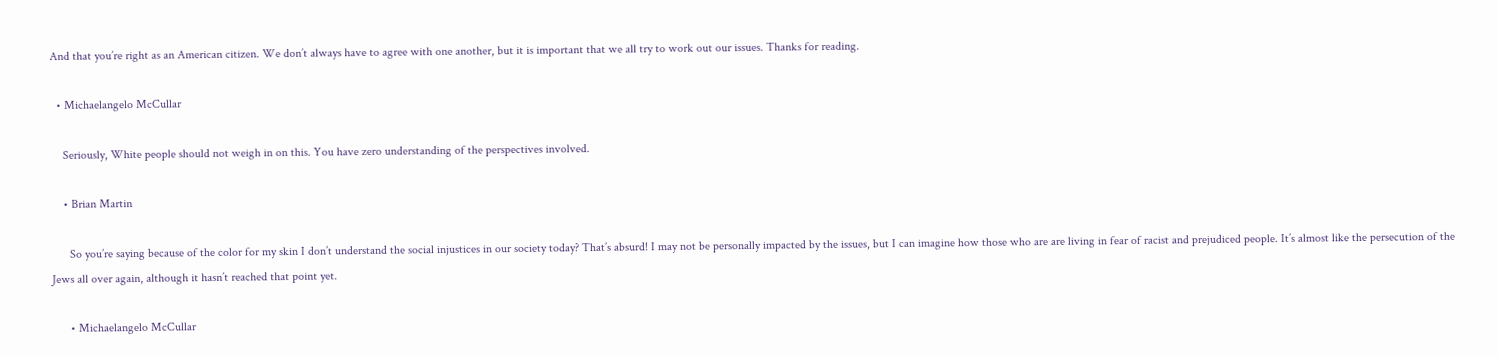And that you’re right as an American citizen. We don’t always have to agree with one another, but it is important that we all try to work out our issues. Thanks for reading.

  • Michaelangelo McCullar

    Seriously, White people should not weigh in on this. You have zero understanding of the perspectives involved.

    • Brian Martin

      So you’re saying because of the color for my skin I don’t understand the social injustices in our society today? That’s absurd! I may not be personally impacted by the issues, but I can imagine how those who are are living in fear of racist and prejudiced people. It’s almost like the persecution of the Jews all over again, although it hasn’t reached that point yet.

      • Michaelangelo McCullar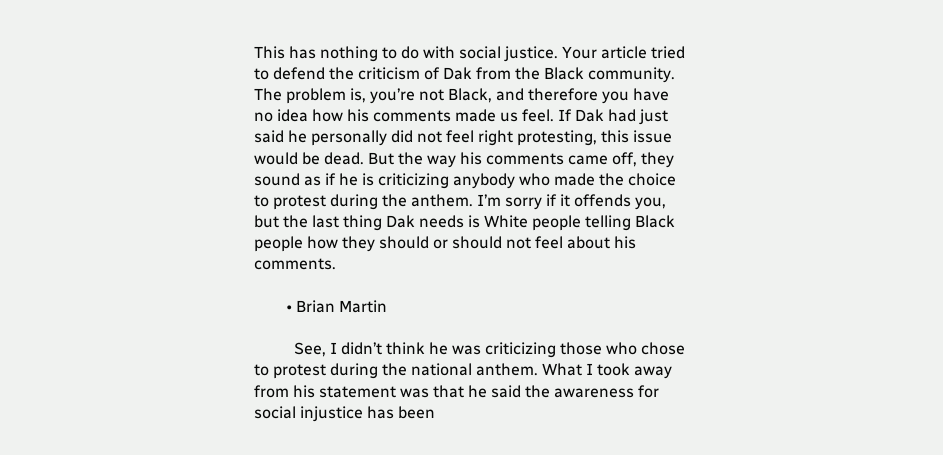This has nothing to do with social justice. Your article tried to defend the criticism of Dak from the Black community. The problem is, you’re not Black, and therefore you have no idea how his comments made us feel. If Dak had just said he personally did not feel right protesting, this issue would be dead. But the way his comments came off, they sound as if he is criticizing anybody who made the choice to protest during the anthem. I’m sorry if it offends you, but the last thing Dak needs is White people telling Black people how they should or should not feel about his comments.

        • Brian Martin

          See, I didn’t think he was criticizing those who chose to protest during the national anthem. What I took away from his statement was that he said the awareness for social injustice has been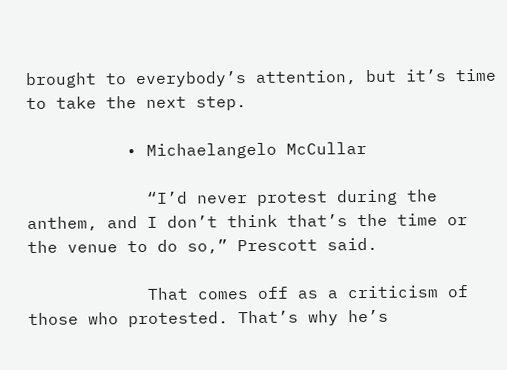brought to everybody’s attention, but it’s time to take the next step.

          • Michaelangelo McCullar

            “I’d never protest during the anthem, and I don’t think that’s the time or the venue to do so,” Prescott said.

            That comes off as a criticism of those who protested. That’s why he’s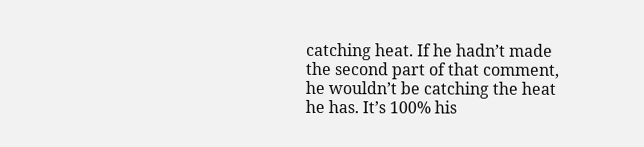catching heat. If he hadn’t made the second part of that comment, he wouldn’t be catching the heat he has. It’s 100% his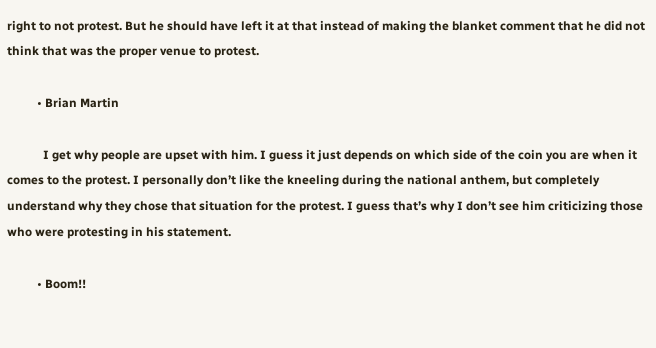right to not protest. But he should have left it at that instead of making the blanket comment that he did not think that was the proper venue to protest.

          • Brian Martin

            I get why people are upset with him. I guess it just depends on which side of the coin you are when it comes to the protest. I personally don’t like the kneeling during the national anthem, but completely understand why they chose that situation for the protest. I guess that’s why I don’t see him criticizing those who were protesting in his statement.

          • Boom!!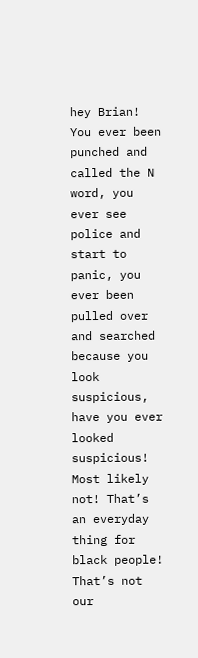hey Brian! You ever been punched and called the N word, you ever see police and start to panic, you ever been pulled over and searched because you look suspicious, have you ever looked suspicious! Most likely not! That’s an everyday thing for black people! That’s not our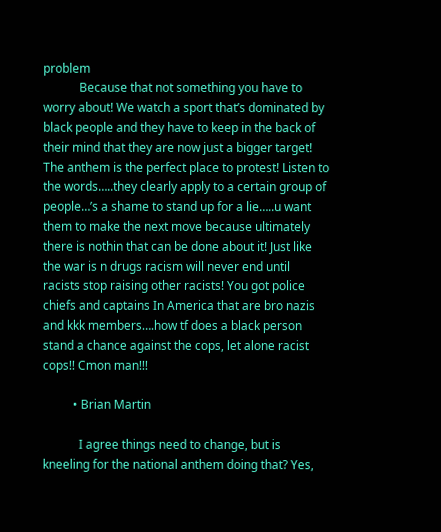problem
            Because that not something you have to worry about! We watch a sport that’s dominated by black people and they have to keep in the back of their mind that they are now just a bigger target! The anthem is the perfect place to protest! Listen to the words…..they clearly apply to a certain group of people…’s a shame to stand up for a lie…..u want them to make the next move because ultimately there is nothin that can be done about it! Just like the war is n drugs racism will never end until racists stop raising other racists! You got police chiefs and captains In America that are bro nazis and kkk members….how tf does a black person stand a chance against the cops, let alone racist cops!! Cmon man!!!

          • Brian Martin

            I agree things need to change, but is kneeling for the national anthem doing that? Yes,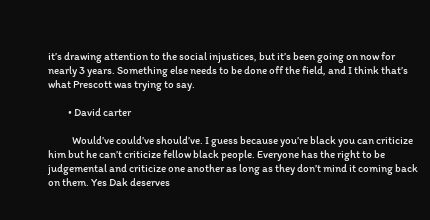it’s drawing attention to the social injustices, but it’s been going on now for nearly 3 years. Something else needs to be done off the field, and I think that’s what Prescott was trying to say.

          • David carter

            Would’ve could’ve should’ve. I guess because you’re black you can criticize him but he can’t criticize fellow black people. Everyone has the right to be judgemental and criticize one another as long as they don’t mind it coming back on them. Yes Dak deserves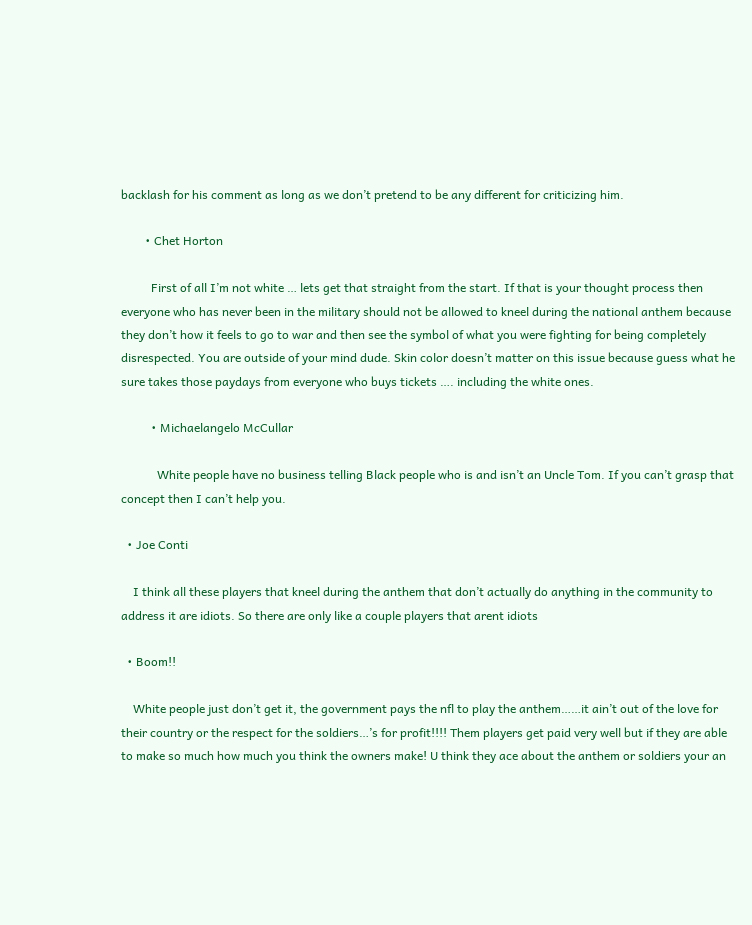backlash for his comment as long as we don’t pretend to be any different for criticizing him.

        • Chet Horton

          First of all I’m not white … lets get that straight from the start. If that is your thought process then everyone who has never been in the military should not be allowed to kneel during the national anthem because they don’t how it feels to go to war and then see the symbol of what you were fighting for being completely disrespected. You are outside of your mind dude. Skin color doesn’t matter on this issue because guess what he sure takes those paydays from everyone who buys tickets …. including the white ones.

          • Michaelangelo McCullar

            White people have no business telling Black people who is and isn’t an Uncle Tom. If you can’t grasp that concept then I can’t help you.

  • Joe Conti

    I think all these players that kneel during the anthem that don’t actually do anything in the community to address it are idiots. So there are only like a couple players that arent idiots

  • Boom!!

    White people just don’t get it, the government pays the nfl to play the anthem……it ain’t out of the love for their country or the respect for the soldiers…’s for profit!!!! Them players get paid very well but if they are able to make so much how much you think the owners make! U think they ace about the anthem or soldiers your an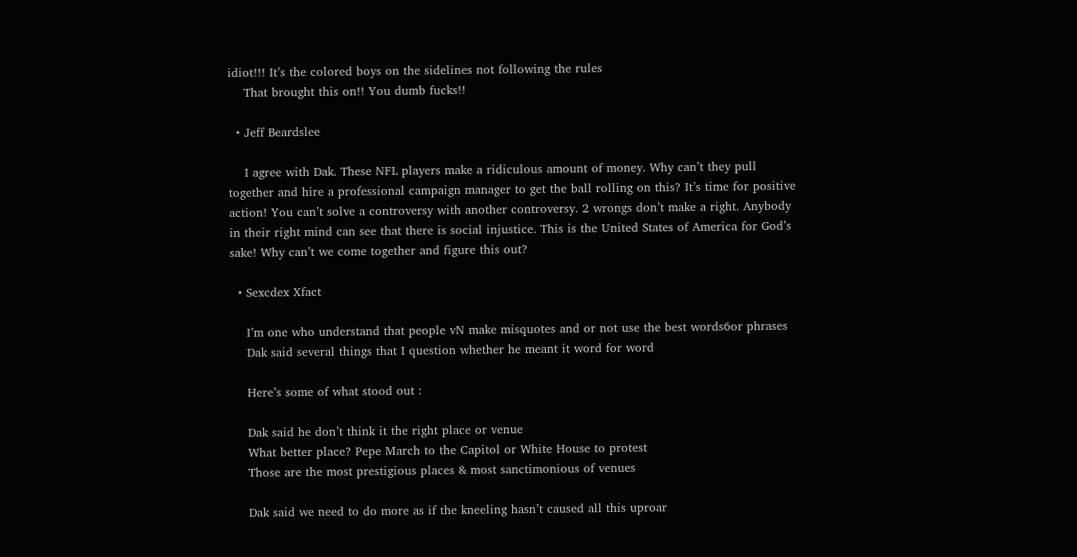idiot!!! It’s the colored boys on the sidelines not following the rules
    That brought this on!! You dumb fucks!!

  • Jeff Beardslee

    I agree with Dak. These NFL players make a ridiculous amount of money. Why can’t they pull together and hire a professional campaign manager to get the ball rolling on this? It’s time for positive action! You can’t solve a controversy with another controversy. 2 wrongs don’t make a right. Anybody in their right mind can see that there is social injustice. This is the United States of America for God’s sake! Why can’t we come together and figure this out?

  • Sexcdex Xfact

    I’m one who understand that people vN make misquotes and or not use the best words6or phrases
    Dak said several things that I question whether he meant it word for word

    Here’s some of what stood out :

    Dak said he don’t think it the right place or venue
    What better place? Pepe March to the Capitol or White House to protest
    Those are the most prestigious places & most sanctimonious of venues

    Dak said we need to do more as if the kneeling hasn’t caused all this uproar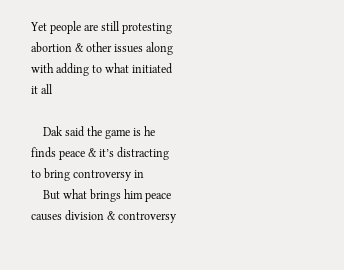Yet people are still protesting abortion & other issues along with adding to what initiated it all

    Dak said the game is he finds peace & it’s distracting to bring controversy in
    But what brings him peace causes division & controversy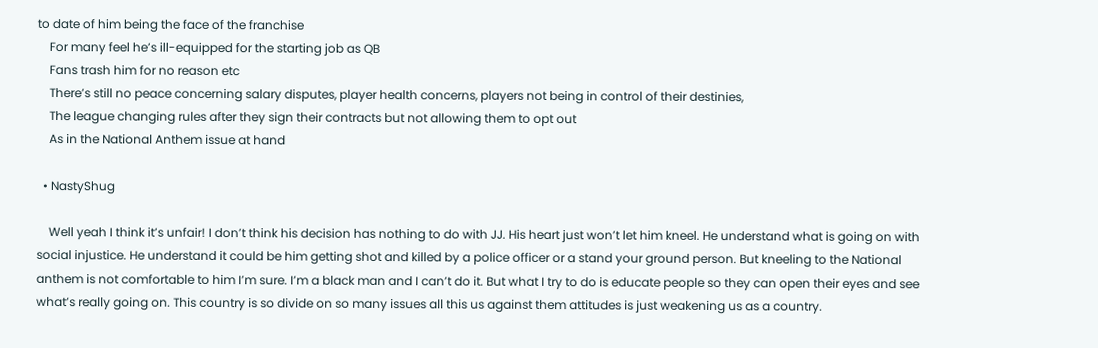to date of him being the face of the franchise
    For many feel he’s ill-equipped for the starting job as QB
    Fans trash him for no reason etc
    There’s still no peace concerning salary disputes, player health concerns, players not being in control of their destinies,
    The league changing rules after they sign their contracts but not allowing them to opt out
    As in the National Anthem issue at hand

  • NastyShug

    Well yeah I think it’s unfair! I don’t think his decision has nothing to do with JJ. His heart just won’t let him kneel. He understand what is going on with social injustice. He understand it could be him getting shot and killed by a police officer or a stand your ground person. But kneeling to the National anthem is not comfortable to him I’m sure. I’m a black man and I can’t do it. But what I try to do is educate people so they can open their eyes and see what’s really going on. This country is so divide on so many issues all this us against them attitudes is just weakening us as a country.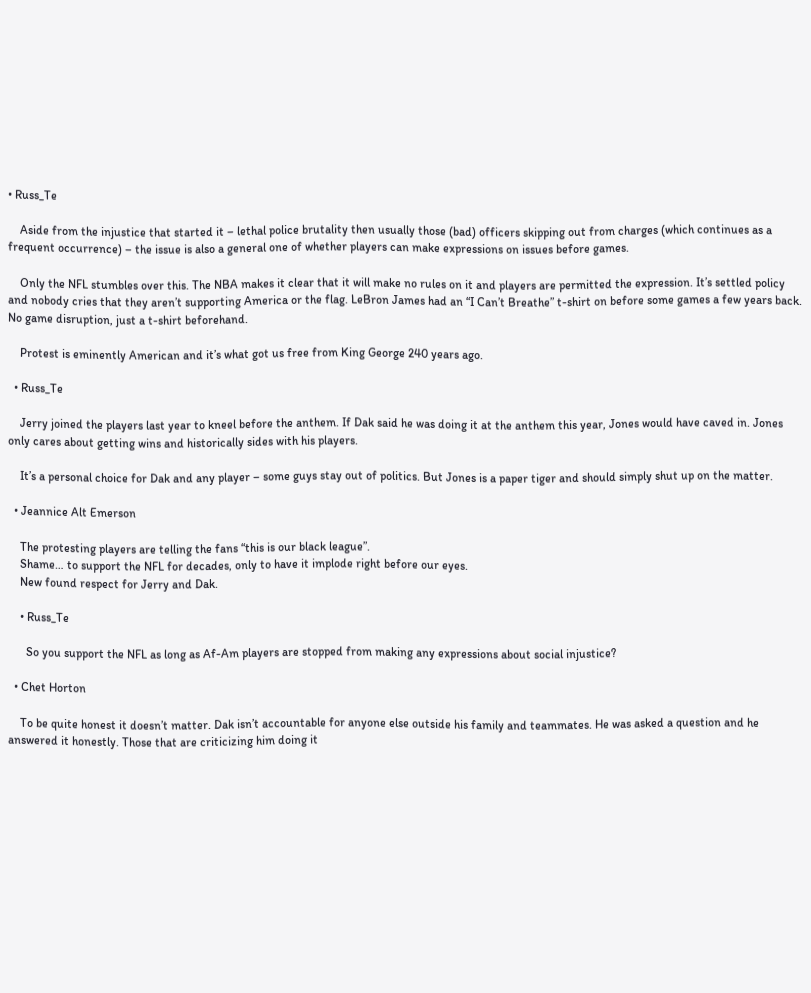• Russ_Te

    Aside from the injustice that started it – lethal police brutality then usually those (bad) officers skipping out from charges (which continues as a frequent occurrence) – the issue is also a general one of whether players can make expressions on issues before games.

    Only the NFL stumbles over this. The NBA makes it clear that it will make no rules on it and players are permitted the expression. It’s settled policy and nobody cries that they aren’t supporting America or the flag. LeBron James had an “I Can’t Breathe” t-shirt on before some games a few years back. No game disruption, just a t-shirt beforehand.

    Protest is eminently American and it’s what got us free from King George 240 years ago.

  • Russ_Te

    Jerry joined the players last year to kneel before the anthem. If Dak said he was doing it at the anthem this year, Jones would have caved in. Jones only cares about getting wins and historically sides with his players.

    It’s a personal choice for Dak and any player – some guys stay out of politics. But Jones is a paper tiger and should simply shut up on the matter.

  • Jeannice Alt Emerson

    The protesting players are telling the fans “this is our black league”.
    Shame… to support the NFL for decades, only to have it implode right before our eyes.
    New found respect for Jerry and Dak.

    • Russ_Te

      So you support the NFL as long as Af-Am players are stopped from making any expressions about social injustice?

  • Chet Horton

    To be quite honest it doesn’t matter. Dak isn’t accountable for anyone else outside his family and teammates. He was asked a question and he answered it honestly. Those that are criticizing him doing it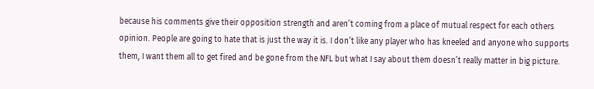because his comments give their opposition strength and aren’t coming from a place of mutual respect for each others opinion. People are going to hate that is just the way it is. I don’t like any player who has kneeled and anyone who supports them, I want them all to get fired and be gone from the NFL but what I say about them doesn’t really matter in big picture.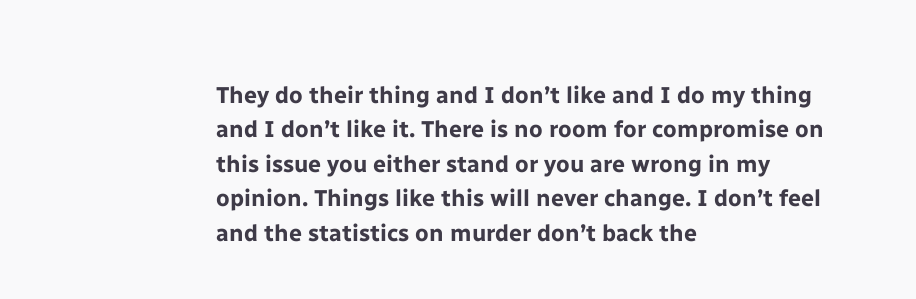They do their thing and I don’t like and I do my thing and I don’t like it. There is no room for compromise on this issue you either stand or you are wrong in my opinion. Things like this will never change. I don’t feel and the statistics on murder don’t back the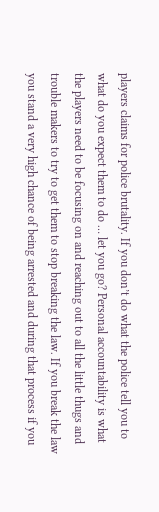players claims for police brutality. If you don’t do what the police tell you to what do you expect them to do … let you go? Personal accountability is what the players need to be focusing on and reaching out to all the little thugs and trouble makers to try to get them to stop breaking the law. If you break the law you stand a very high chance of being arrested and during that process if you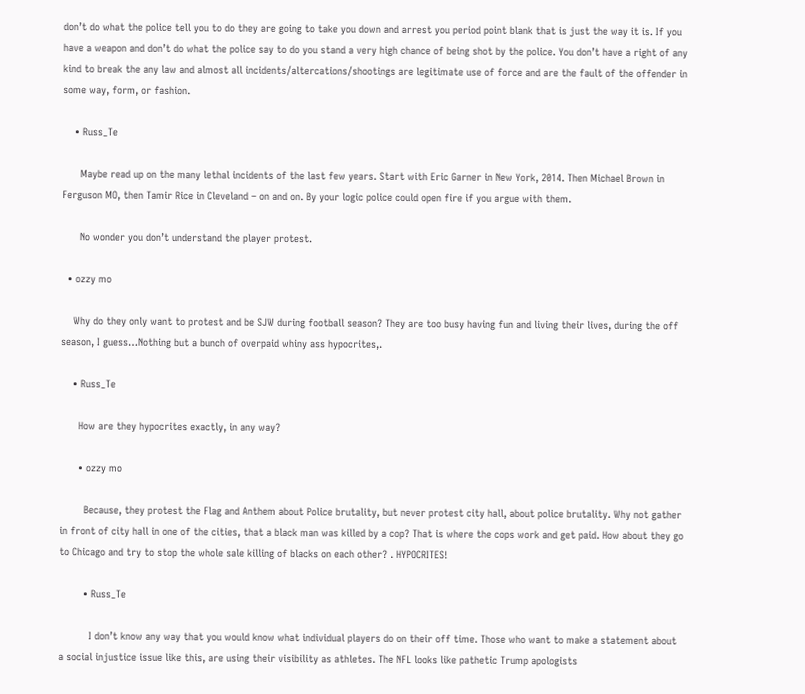don’t do what the police tell you to do they are going to take you down and arrest you period point blank that is just the way it is. If you have a weapon and don’t do what the police say to do you stand a very high chance of being shot by the police. You don’t have a right of any kind to break the any law and almost all incidents/altercations/shootings are legitimate use of force and are the fault of the offender in some way, form, or fashion.

    • Russ_Te

      Maybe read up on the many lethal incidents of the last few years. Start with Eric Garner in New York, 2014. Then Michael Brown in Ferguson MO, then Tamir Rice in Cleveland – on and on. By your logic police could open fire if you argue with them.

      No wonder you don’t understand the player protest.

  • ozzy mo

    Why do they only want to protest and be SJW during football season? They are too busy having fun and living their lives, during the off season, I guess…Nothing but a bunch of overpaid whiny ass hypocrites,.

    • Russ_Te

      How are they hypocrites exactly, in any way?

      • ozzy mo

        Because, they protest the Flag and Anthem about Police brutality, but never protest city hall, about police brutality. Why not gather in front of city hall in one of the cities, that a black man was killed by a cop? That is where the cops work and get paid. How about they go to Chicago and try to stop the whole sale killing of blacks on each other? . HYPOCRITES!

        • Russ_Te

          I don’t know any way that you would know what individual players do on their off time. Those who want to make a statement about a social injustice issue like this, are using their visibility as athletes. The NFL looks like pathetic Trump apologists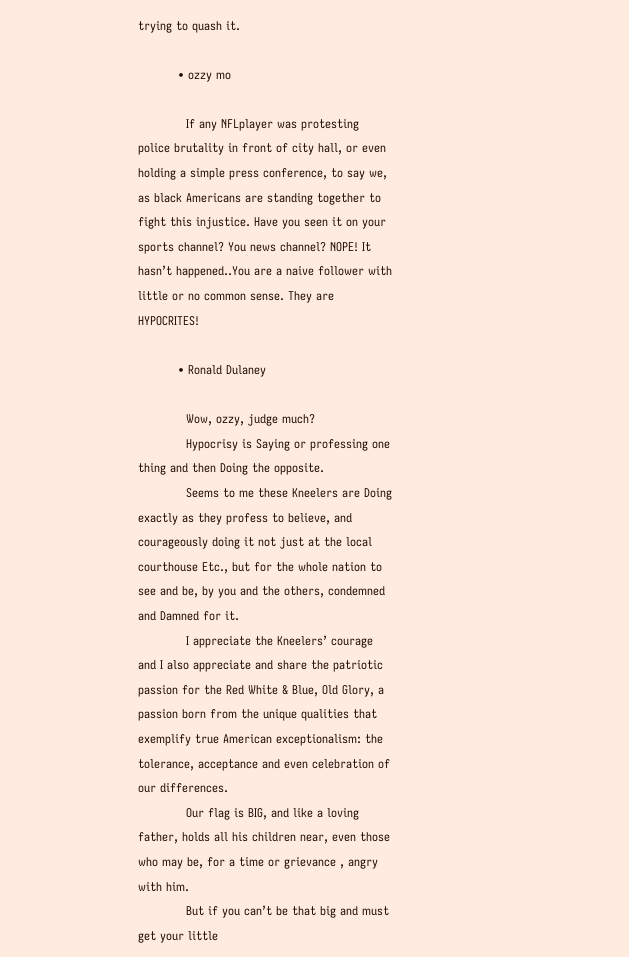trying to quash it.

          • ozzy mo

            If any NFLplayer was protesting police brutality in front of city hall, or even holding a simple press conference, to say we, as black Americans are standing together to fight this injustice. Have you seen it on your sports channel? You news channel? NOPE! It hasn’t happened..You are a naive follower with little or no common sense. They are HYPOCRITES!

          • Ronald Dulaney

            Wow, ozzy, judge much?
            Hypocrisy is Saying or professing one thing and then Doing the opposite.
            Seems to me these Kneelers are Doing exactly as they profess to believe, and courageously doing it not just at the local courthouse Etc., but for the whole nation to see and be, by you and the others, condemned and Damned for it.
            I appreciate the Kneelers’ courage and I also appreciate and share the patriotic passion for the Red White & Blue, Old Glory, a passion born from the unique qualities that exemplify true American exceptionalism: the tolerance, acceptance and even celebration of our differences.
            Our flag is BIG, and like a loving father, holds all his children near, even those who may be, for a time or grievance , angry with him.
            But if you can’t be that big and must get your little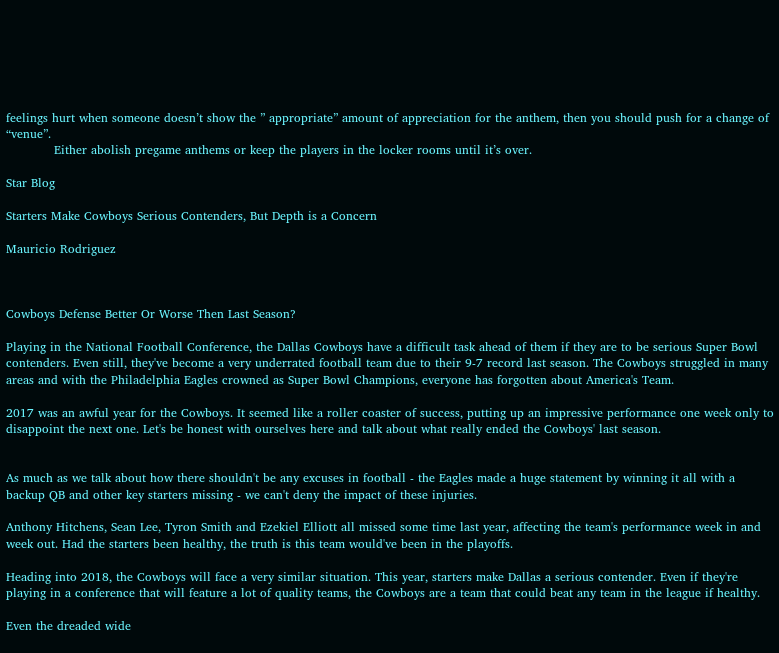feelings hurt when someone doesn’t show the ” appropriate” amount of appreciation for the anthem, then you should push for a change of “venue”.
            Either abolish pregame anthems or keep the players in the locker rooms until it’s over.

Star Blog

Starters Make Cowboys Serious Contenders, But Depth is a Concern

Mauricio Rodriguez



Cowboys Defense Better Or Worse Then Last Season?

Playing in the National Football Conference, the Dallas Cowboys have a difficult task ahead of them if they are to be serious Super Bowl contenders. Even still, they've become a very underrated football team due to their 9-7 record last season. The Cowboys struggled in many areas and with the Philadelphia Eagles crowned as Super Bowl Champions, everyone has forgotten about America's Team.

2017 was an awful year for the Cowboys. It seemed like a roller coaster of success, putting up an impressive performance one week only to disappoint the next one. Let's be honest with ourselves here and talk about what really ended the Cowboys' last season.


As much as we talk about how there shouldn't be any excuses in football - the Eagles made a huge statement by winning it all with a backup QB and other key starters missing - we can't deny the impact of these injuries.

Anthony Hitchens, Sean Lee, Tyron Smith and Ezekiel Elliott all missed some time last year, affecting the team's performance week in and week out. Had the starters been healthy, the truth is this team would've been in the playoffs.

Heading into 2018, the Cowboys will face a very similar situation. This year, starters make Dallas a serious contender. Even if they're playing in a conference that will feature a lot of quality teams, the Cowboys are a team that could beat any team in the league if healthy.

Even the dreaded wide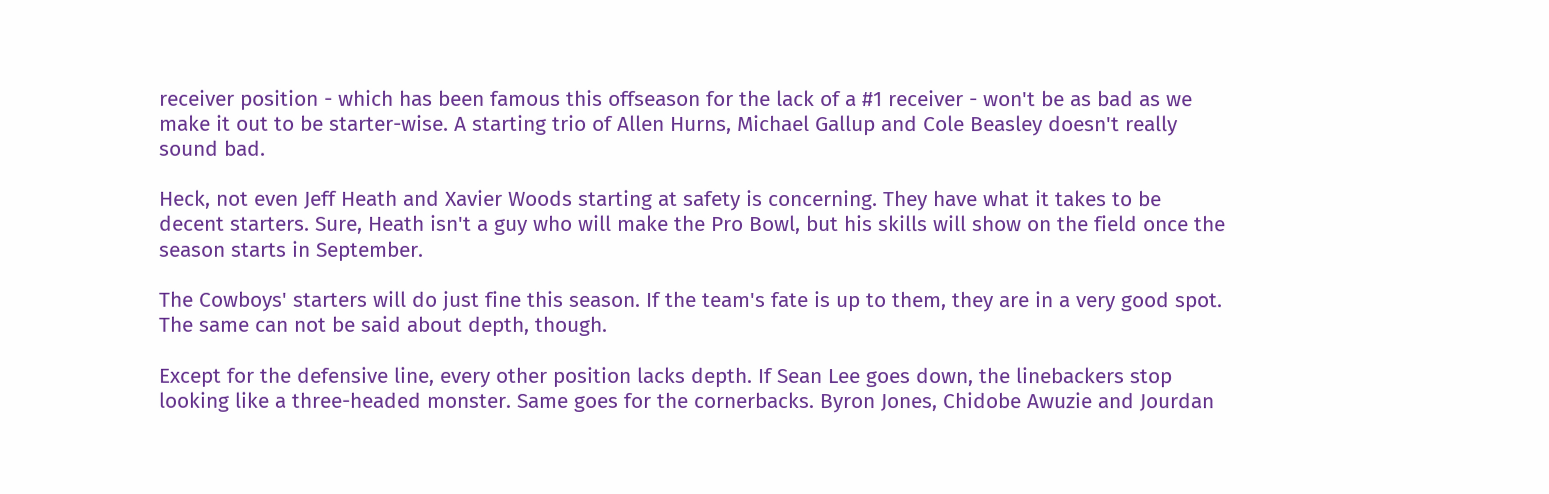receiver position - which has been famous this offseason for the lack of a #1 receiver - won't be as bad as we make it out to be starter-wise. A starting trio of Allen Hurns, Michael Gallup and Cole Beasley doesn't really sound bad.

Heck, not even Jeff Heath and Xavier Woods starting at safety is concerning. They have what it takes to be decent starters. Sure, Heath isn't a guy who will make the Pro Bowl, but his skills will show on the field once the season starts in September.

The Cowboys' starters will do just fine this season. If the team's fate is up to them, they are in a very good spot. The same can not be said about depth, though.

Except for the defensive line, every other position lacks depth. If Sean Lee goes down, the linebackers stop looking like a three-headed monster. Same goes for the cornerbacks. Byron Jones, Chidobe Awuzie and Jourdan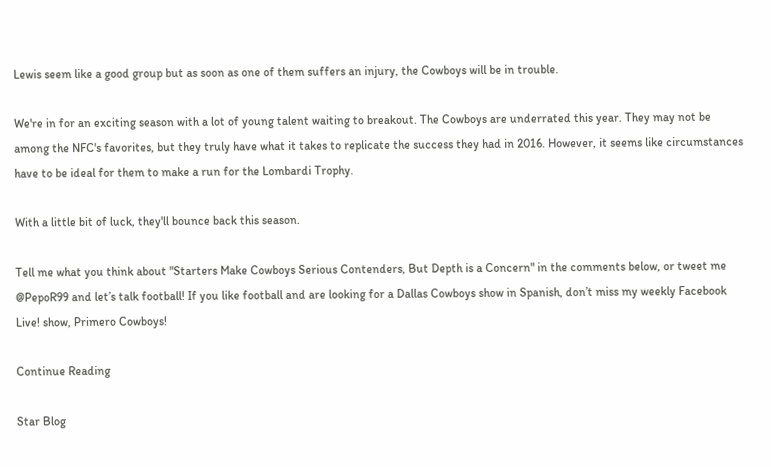Lewis seem like a good group but as soon as one of them suffers an injury, the Cowboys will be in trouble.

We're in for an exciting season with a lot of young talent waiting to breakout. The Cowboys are underrated this year. They may not be among the NFC's favorites, but they truly have what it takes to replicate the success they had in 2016. However, it seems like circumstances have to be ideal for them to make a run for the Lombardi Trophy.

With a little bit of luck, they'll bounce back this season.

Tell me what you think about "Starters Make Cowboys Serious Contenders, But Depth is a Concern" in the comments below, or tweet me @PepoR99 and let’s talk football! If you like football and are looking for a Dallas Cowboys show in Spanish, don’t miss my weekly Facebook Live! show, Primero Cowboys!

Continue Reading

Star Blog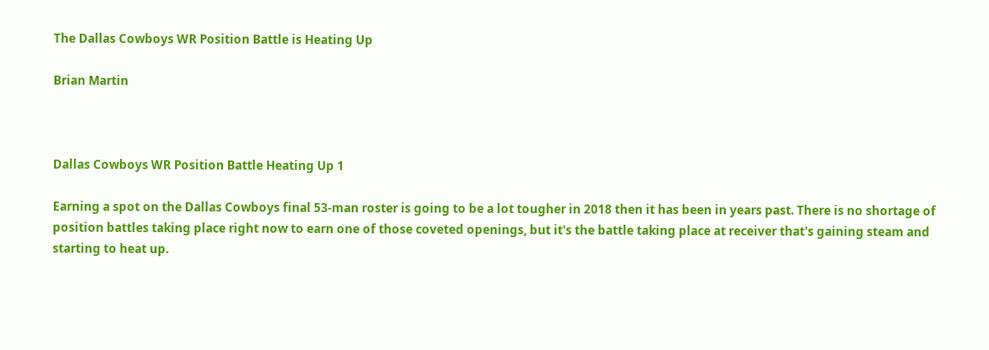The Dallas Cowboys WR Position Battle is Heating Up

Brian Martin



Dallas Cowboys WR Position Battle Heating Up 1

Earning a spot on the Dallas Cowboys final 53-man roster is going to be a lot tougher in 2018 then it has been in years past. There is no shortage of position battles taking place right now to earn one of those coveted openings, but it's the battle taking place at receiver that's gaining steam and starting to heat up.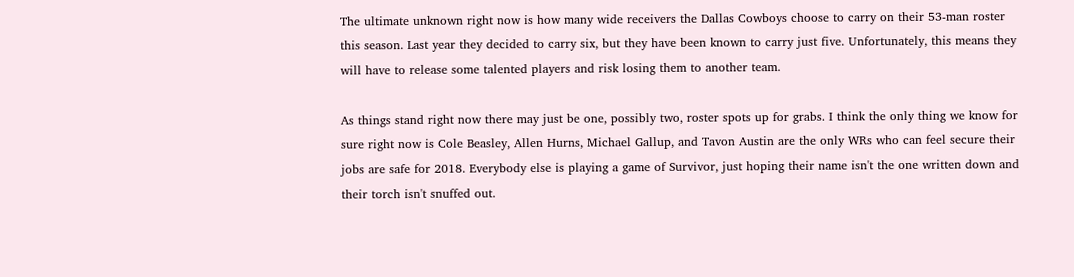The ultimate unknown right now is how many wide receivers the Dallas Cowboys choose to carry on their 53-man roster this season. Last year they decided to carry six, but they have been known to carry just five. Unfortunately, this means they will have to release some talented players and risk losing them to another team.

As things stand right now there may just be one, possibly two, roster spots up for grabs. I think the only thing we know for sure right now is Cole Beasley, Allen Hurns, Michael Gallup, and Tavon Austin are the only WRs who can feel secure their jobs are safe for 2018. Everybody else is playing a game of Survivor, just hoping their name isn't the one written down and their torch isn't snuffed out.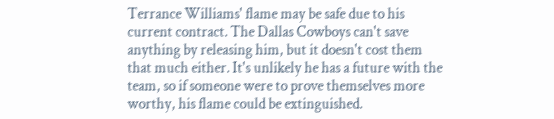Terrance Williams' flame may be safe due to his current contract. The Dallas Cowboys can't save anything by releasing him, but it doesn't cost them that much either. It's unlikely he has a future with the team, so if someone were to prove themselves more worthy, his flame could be extinguished.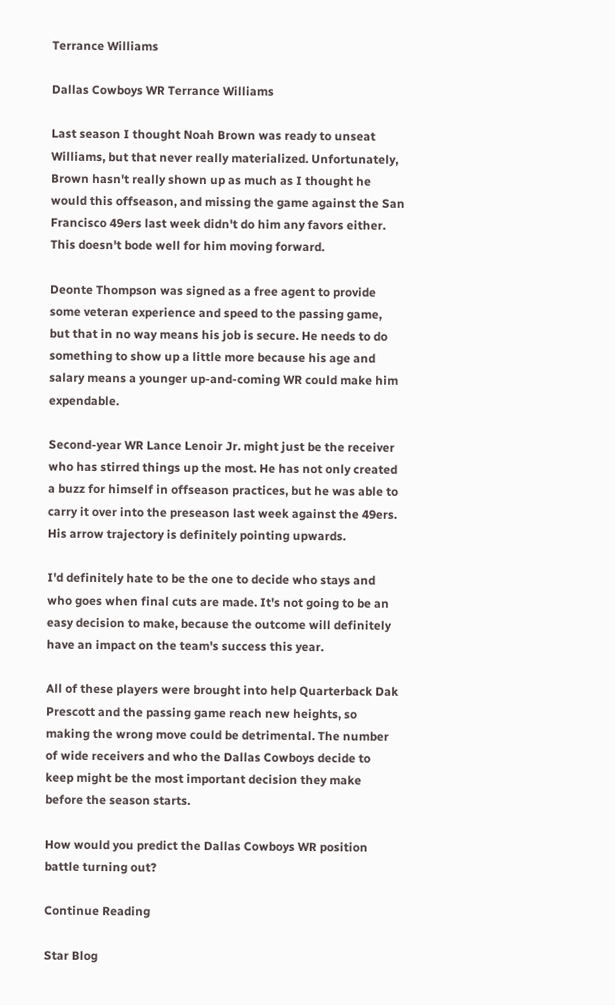Terrance Williams

Dallas Cowboys WR Terrance Williams

Last season I thought Noah Brown was ready to unseat Williams, but that never really materialized. Unfortunately, Brown hasn't really shown up as much as I thought he would this offseason, and missing the game against the San Francisco 49ers last week didn't do him any favors either. This doesn't bode well for him moving forward.

Deonte Thompson was signed as a free agent to provide some veteran experience and speed to the passing game, but that in no way means his job is secure. He needs to do something to show up a little more because his age and salary means a younger up-and-coming WR could make him expendable.

Second-year WR Lance Lenoir Jr. might just be the receiver who has stirred things up the most. He has not only created a buzz for himself in offseason practices, but he was able to carry it over into the preseason last week against the 49ers. His arrow trajectory is definitely pointing upwards.

I'd definitely hate to be the one to decide who stays and who goes when final cuts are made. It's not going to be an easy decision to make, because the outcome will definitely have an impact on the team's success this year.

All of these players were brought into help Quarterback Dak Prescott and the passing game reach new heights, so making the wrong move could be detrimental. The number of wide receivers and who the Dallas Cowboys decide to keep might be the most important decision they make before the season starts.

How would you predict the Dallas Cowboys WR position battle turning out?

Continue Reading

Star Blog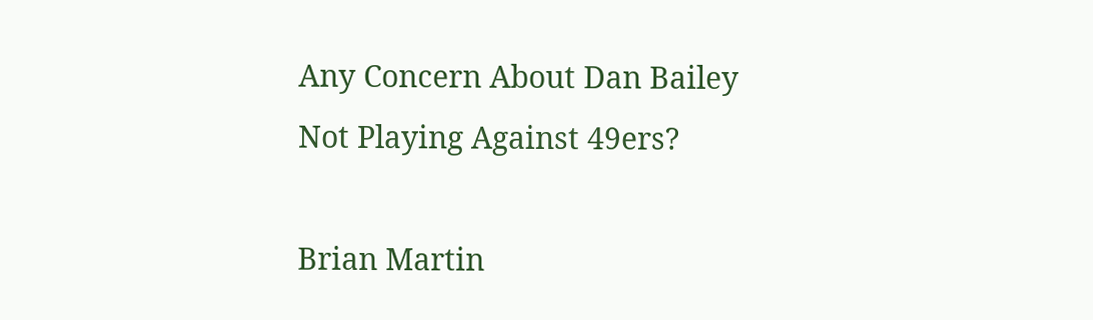Any Concern About Dan Bailey Not Playing Against 49ers?

Brian Martin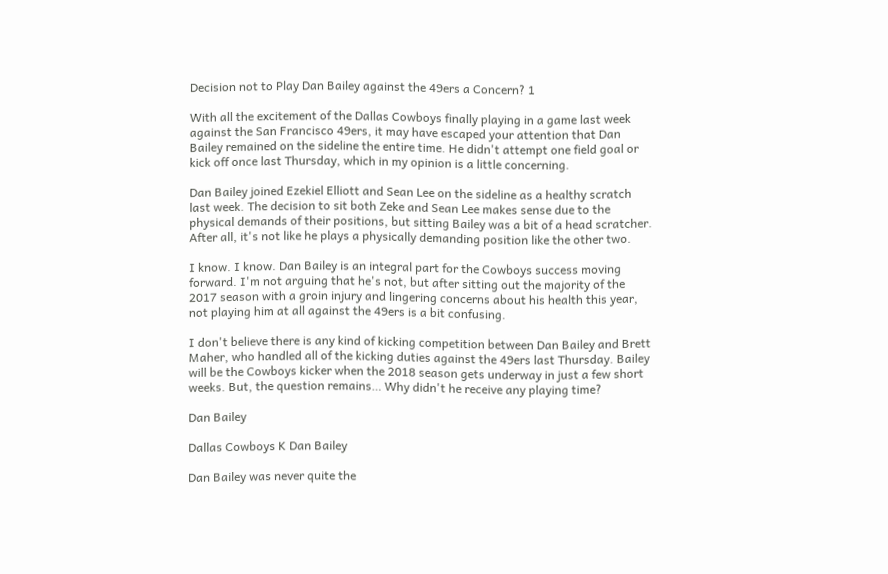Decision not to Play Dan Bailey against the 49ers a Concern? 1

With all the excitement of the Dallas Cowboys finally playing in a game last week against the San Francisco 49ers, it may have escaped your attention that Dan Bailey remained on the sideline the entire time. He didn't attempt one field goal or kick off once last Thursday, which in my opinion is a little concerning.

Dan Bailey joined Ezekiel Elliott and Sean Lee on the sideline as a healthy scratch last week. The decision to sit both Zeke and Sean Lee makes sense due to the physical demands of their positions, but sitting Bailey was a bit of a head scratcher. After all, it's not like he plays a physically demanding position like the other two.

I know. I know. Dan Bailey is an integral part for the Cowboys success moving forward. I'm not arguing that he's not, but after sitting out the majority of the 2017 season with a groin injury and lingering concerns about his health this year, not playing him at all against the 49ers is a bit confusing.

I don't believe there is any kind of kicking competition between Dan Bailey and Brett Maher, who handled all of the kicking duties against the 49ers last Thursday. Bailey will be the Cowboys kicker when the 2018 season gets underway in just a few short weeks. But, the question remains… Why didn't he receive any playing time?

Dan Bailey

Dallas Cowboys K Dan Bailey

Dan Bailey was never quite the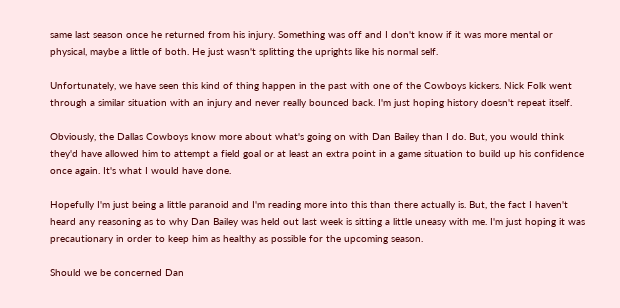same last season once he returned from his injury. Something was off and I don't know if it was more mental or physical, maybe a little of both. He just wasn't splitting the uprights like his normal self.

Unfortunately, we have seen this kind of thing happen in the past with one of the Cowboys kickers. Nick Folk went through a similar situation with an injury and never really bounced back. I'm just hoping history doesn't repeat itself.

Obviously, the Dallas Cowboys know more about what's going on with Dan Bailey than I do. But, you would think they'd have allowed him to attempt a field goal or at least an extra point in a game situation to build up his confidence once again. It's what I would have done.

Hopefully I'm just being a little paranoid and I'm reading more into this than there actually is. But, the fact I haven't heard any reasoning as to why Dan Bailey was held out last week is sitting a little uneasy with me. I'm just hoping it was precautionary in order to keep him as healthy as possible for the upcoming season.

Should we be concerned Dan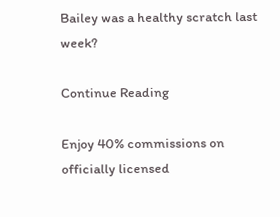Bailey was a healthy scratch last week?

Continue Reading

Enjoy 40% commissions on officially licensed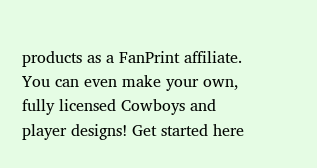products as a FanPrint affiliate. You can even make your own, fully licensed Cowboys and player designs! Get started here